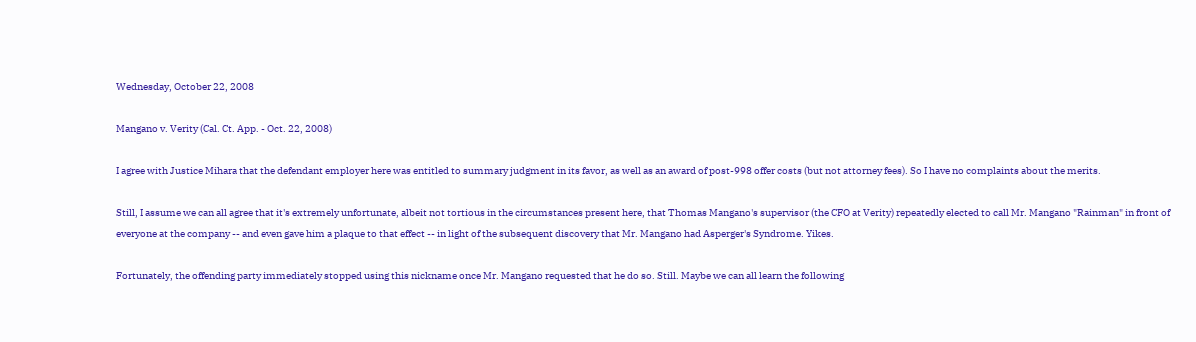Wednesday, October 22, 2008

Mangano v. Verity (Cal. Ct. App. - Oct. 22, 2008)

I agree with Justice Mihara that the defendant employer here was entitled to summary judgment in its favor, as well as an award of post-998 offer costs (but not attorney fees). So I have no complaints about the merits.

Still, I assume we can all agree that it's extremely unfortunate, albeit not tortious in the circumstances present here, that Thomas Mangano's supervisor (the CFO at Verity) repeatedly elected to call Mr. Mangano "Rainman" in front of everyone at the company -- and even gave him a plaque to that effect -- in light of the subsequent discovery that Mr. Mangano had Asperger's Syndrome. Yikes.

Fortunately, the offending party immediately stopped using this nickname once Mr. Mangano requested that he do so. Still. Maybe we can all learn the following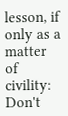lesson, if only as a matter of civility: Don't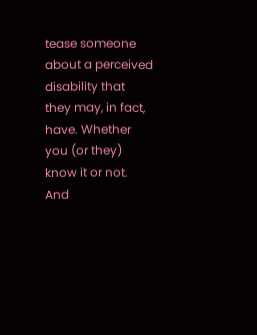tease someone about a perceived disability that they may, in fact, have. Whether you (or they) know it or not. And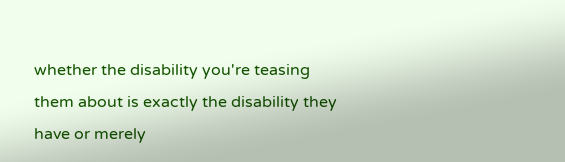whether the disability you're teasing them about is exactly the disability they have or merely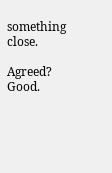something close.

Agreed? Good.